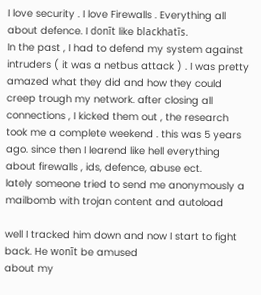I love security . I love Firewalls . Everything all about defence. I donīt like blackhatīs.
In the past , I had to defend my system against intruders ( it was a netbus attack ) . I was pretty amazed what they did and how they could creep trough my network. after closing all connections , I kicked them out , the research took me a complete weekend . this was 5 years ago. since then I learend like hell everything about firewalls , ids, defence, abuse ect.
lately someone tried to send me anonymously a mailbomb with trojan content and autoload

well I tracked him down and now I start to fight back. He wonīt be amused
about my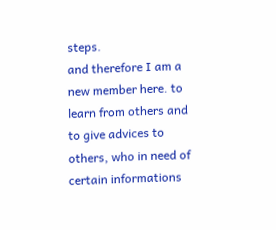steps.
and therefore I am a new member here. to learn from others and to give advices to others, who in need of certain informations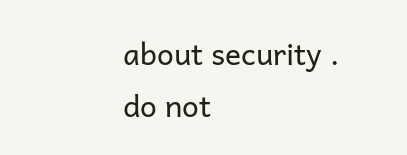about security . do not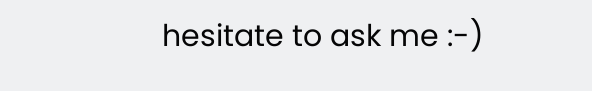hesitate to ask me :-)